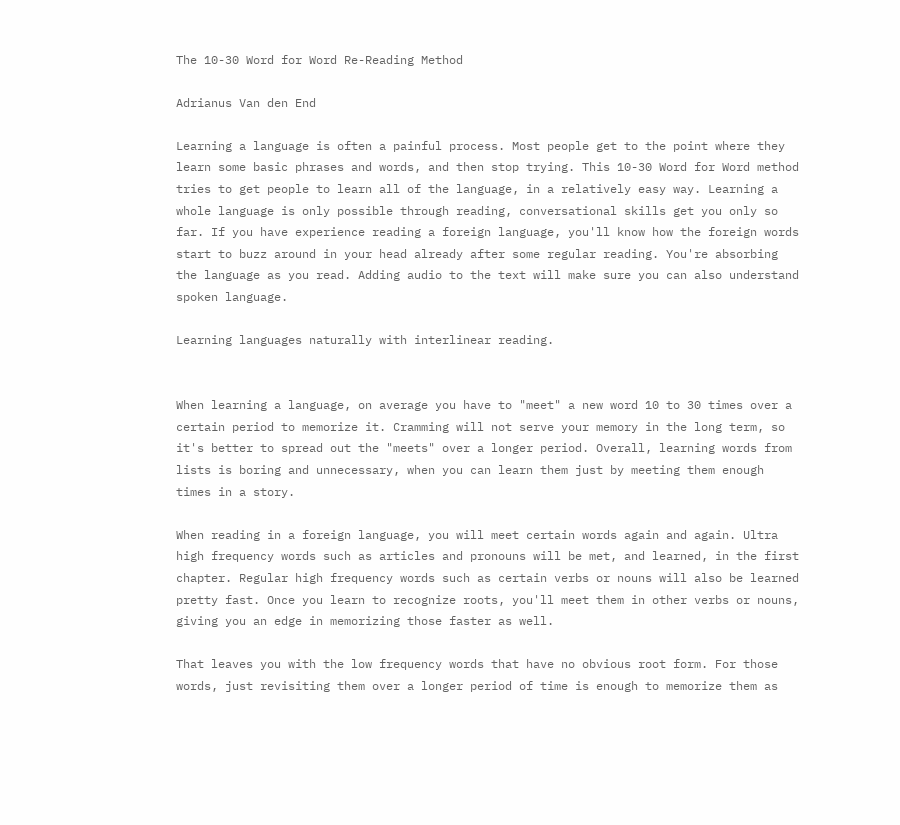The 10-30 Word for Word Re-Reading Method

Adrianus Van den End

Learning a language is often a painful process. Most people get to the point where they learn some basic phrases and words, and then stop trying. This 10-30 Word for Word method tries to get people to learn all of the language, in a relatively easy way. Learning a whole language is only possible through reading, conversational skills get you only so far. If you have experience reading a foreign language, you'll know how the foreign words start to buzz around in your head already after some regular reading. You're absorbing the language as you read. Adding audio to the text will make sure you can also understand spoken language.

Learning languages naturally with interlinear reading.


When learning a language, on average you have to "meet" a new word 10 to 30 times over a certain period to memorize it. Cramming will not serve your memory in the long term, so it's better to spread out the "meets" over a longer period. Overall, learning words from lists is boring and unnecessary, when you can learn them just by meeting them enough times in a story.

When reading in a foreign language, you will meet certain words again and again. Ultra high frequency words such as articles and pronouns will be met, and learned, in the first chapter. Regular high frequency words such as certain verbs or nouns will also be learned pretty fast. Once you learn to recognize roots, you'll meet them in other verbs or nouns, giving you an edge in memorizing those faster as well.

That leaves you with the low frequency words that have no obvious root form. For those words, just revisiting them over a longer period of time is enough to memorize them as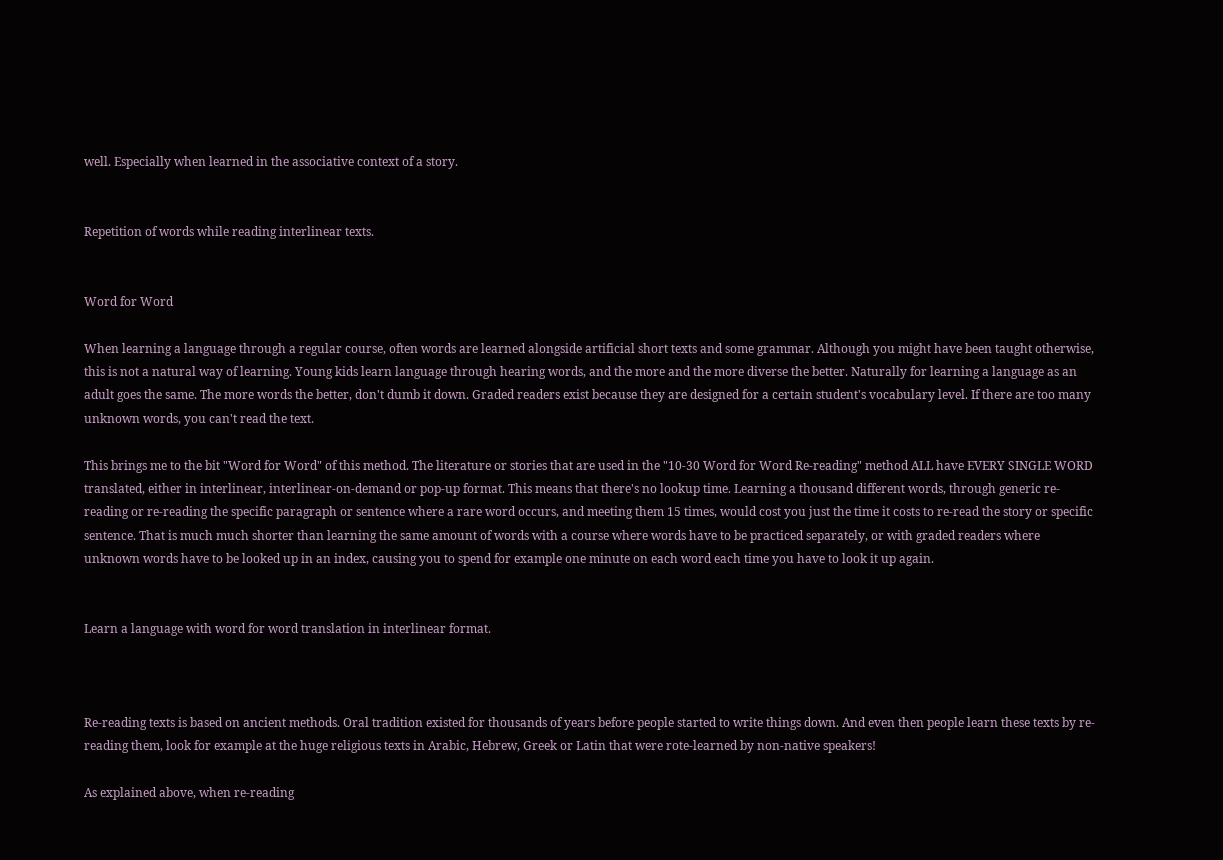well. Especially when learned in the associative context of a story.


Repetition of words while reading interlinear texts.


Word for Word

When learning a language through a regular course, often words are learned alongside artificial short texts and some grammar. Although you might have been taught otherwise, this is not a natural way of learning. Young kids learn language through hearing words, and the more and the more diverse the better. Naturally for learning a language as an adult goes the same. The more words the better, don't dumb it down. Graded readers exist because they are designed for a certain student's vocabulary level. If there are too many unknown words, you can't read the text.

This brings me to the bit "Word for Word" of this method. The literature or stories that are used in the "10-30 Word for Word Re-reading" method ALL have EVERY SINGLE WORD translated, either in interlinear, interlinear-on-demand or pop-up format. This means that there's no lookup time. Learning a thousand different words, through generic re-reading or re-reading the specific paragraph or sentence where a rare word occurs, and meeting them 15 times, would cost you just the time it costs to re-read the story or specific sentence. That is much much shorter than learning the same amount of words with a course where words have to be practiced separately, or with graded readers where unknown words have to be looked up in an index, causing you to spend for example one minute on each word each time you have to look it up again.


Learn a language with word for word translation in interlinear format.



Re-reading texts is based on ancient methods. Oral tradition existed for thousands of years before people started to write things down. And even then people learn these texts by re-reading them, look for example at the huge religious texts in Arabic, Hebrew, Greek or Latin that were rote-learned by non-native speakers!

As explained above, when re-reading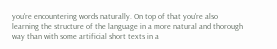you're encountering words naturally. On top of that you're also learning the structure of the language in a more natural and thorough way than with some artificial short texts in a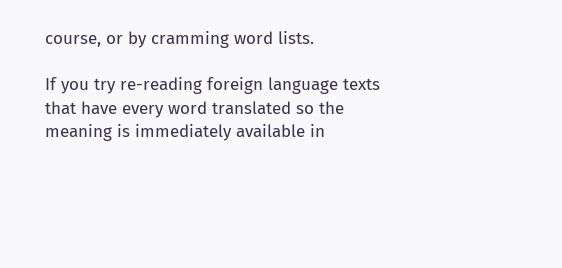course, or by cramming word lists.

If you try re-reading foreign language texts that have every word translated so the meaning is immediately available in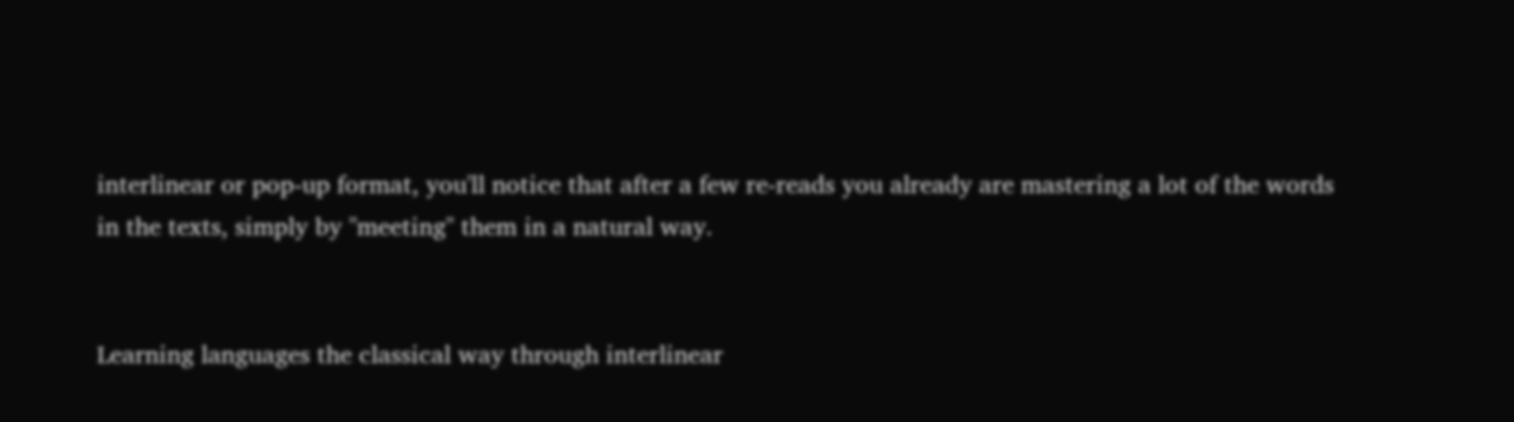interlinear or pop-up format, you'll notice that after a few re-reads you already are mastering a lot of the words in the texts, simply by "meeting" them in a natural way.


Learning languages the classical way through interlinear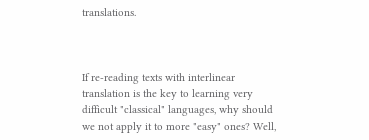translations.



If re-reading texts with interlinear translation is the key to learning very difficult "classical" languages, why should we not apply it to more "easy" ones? Well,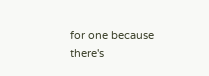for one because there's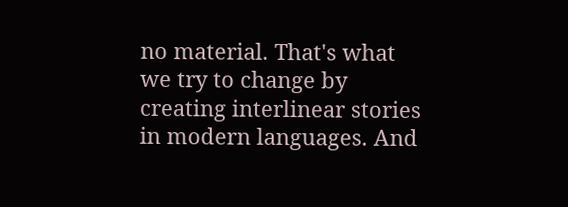no material. That's what we try to change by creating interlinear stories in modern languages. And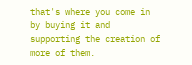that's where you come in by buying it and supporting the creation of more of them.